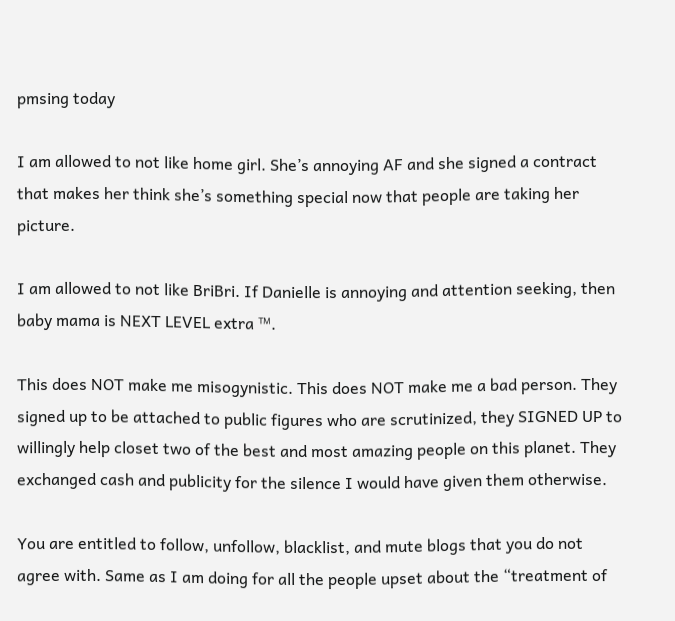pmsing today

I am allowed to not like home girl. She’s annoying AF and she signed a contract that makes her think she’s something special now that people are taking her picture.

I am allowed to not like BriBri. If Danielle is annoying and attention seeking, then baby mama is NEXT LEVEL extra ™.

This does NOT make me misogynistic. This does NOT make me a bad person. They signed up to be attached to public figures who are scrutinized, they SIGNED UP to willingly help closet two of the best and most amazing people on this planet. They exchanged cash and publicity for the silence I would have given them otherwise.

You are entitled to follow, unfollow, blacklist, and mute blogs that you do not agree with. Same as I am doing for all the people upset about the “treatment of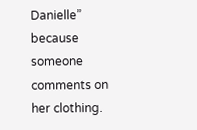Danielle” because someone comments on her clothing.